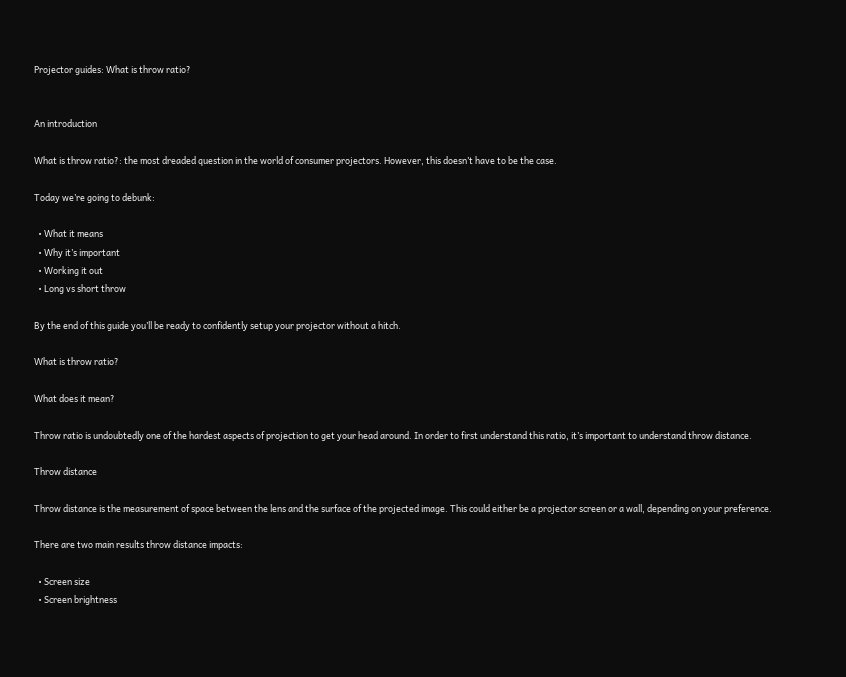Projector guides: What is throw ratio?


An introduction

What is throw ratio?: the most dreaded question in the world of consumer projectors. However, this doesn’t have to be the case.

Today we’re going to debunk:

  • What it means
  • Why it’s important
  • Working it out
  • Long vs short throw

By the end of this guide you’ll be ready to confidently setup your projector without a hitch.

What is throw ratio?

What does it mean?

Throw ratio is undoubtedly one of the hardest aspects of projection to get your head around. In order to first understand this ratio, it’s important to understand throw distance.

Throw distance

Throw distance is the measurement of space between the lens and the surface of the projected image. This could either be a projector screen or a wall, depending on your preference.

There are two main results throw distance impacts:

  • Screen size
  • Screen brightness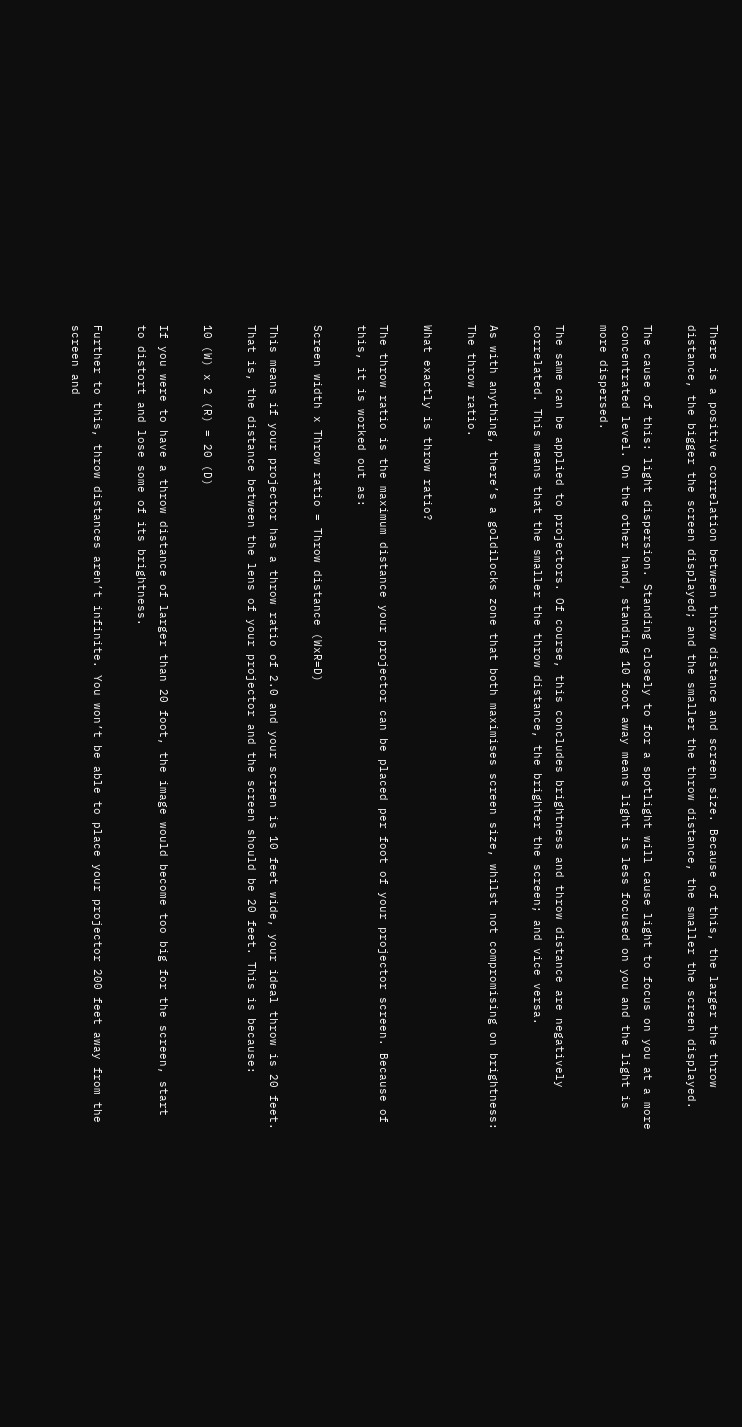There is a positive correlation between throw distance and screen size. Because of this, the larger the throw distance, the bigger the screen displayed; and the smaller the throw distance, the smaller the screen displayed.

The cause of this: light dispersion. Standing closely to for a spotlight will cause light to focus on you at a more concentrated level. On the other hand, standing 10 foot away means light is less focused on you and the light is more dispersed.

The same can be applied to projectors. Of course, this concludes brightness and throw distance are negatively correlated. This means that the smaller the throw distance, the brighter the screen; and vice versa.

As with anything, there’s a goldilocks zone that both maximises screen size, whilst not compromising on brightness: The throw ratio.

What exactly is throw ratio?

The throw ratio is the maximum distance your projector can be placed per foot of your projector screen. Because of this, it is worked out as:

Screen width x Throw ratio = Throw distance (WxR=D)

This means if your projector has a throw ratio of 2.0 and your screen is 10 feet wide, your ideal throw is 20 feet. That is, the distance between the lens of your projector and the screen should be 20 feet. This is because:

10 (W) x 2 (R) = 20 (D)

If you were to have a throw distance of larger than 20 foot, the image would become too big for the screen, start to distort and lose some of its brightness.

Further to this, throw distances aren’t infinite. You won’t be able to place your projector 200 feet away from the screen and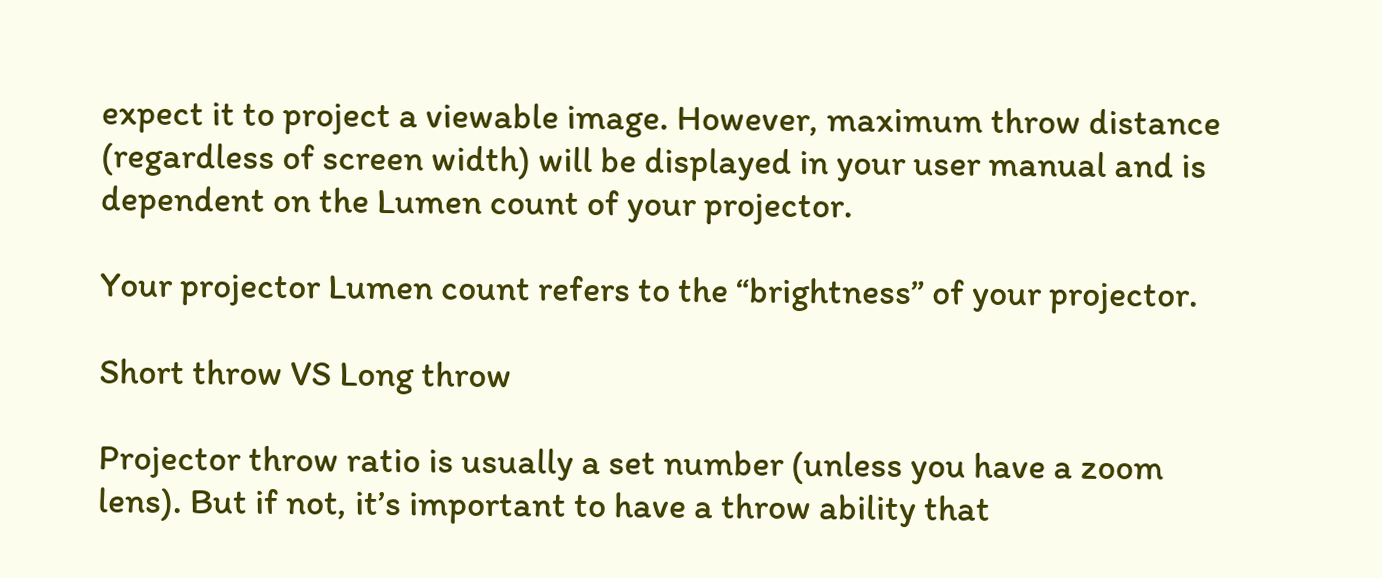expect it to project a viewable image. However, maximum throw distance (regardless of screen width) will be displayed in your user manual and is dependent on the Lumen count of your projector.

Your projector Lumen count refers to the “brightness” of your projector.

Short throw VS Long throw

Projector throw ratio is usually a set number (unless you have a zoom lens). But if not, it’s important to have a throw ability that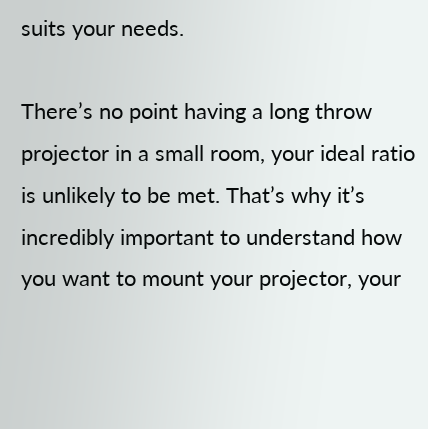suits your needs.

There’s no point having a long throw projector in a small room, your ideal ratio is unlikely to be met. That’s why it’s incredibly important to understand how you want to mount your projector, your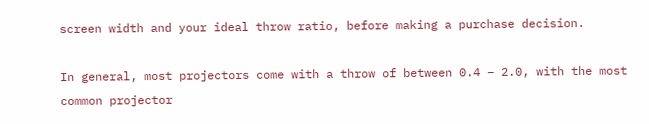screen width and your ideal throw ratio, before making a purchase decision.

In general, most projectors come with a throw of between 0.4 – 2.0, with the most common projector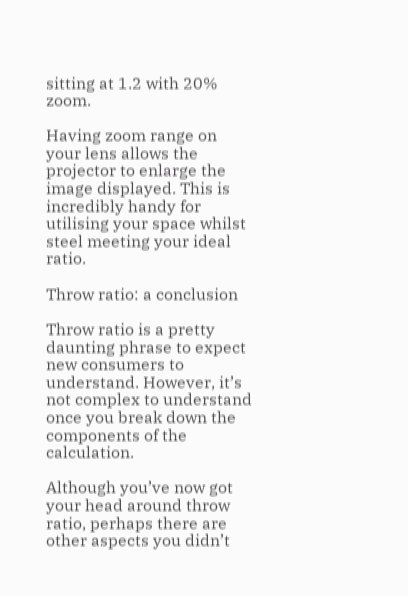sitting at 1.2 with 20% zoom.

Having zoom range on your lens allows the projector to enlarge the image displayed. This is incredibly handy for utilising your space whilst steel meeting your ideal ratio.

Throw ratio: a conclusion

Throw ratio is a pretty daunting phrase to expect new consumers to understand. However, it’s not complex to understand once you break down the components of the calculation.

Although you’ve now got your head around throw ratio, perhaps there are other aspects you didn’t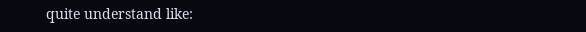quite understand like: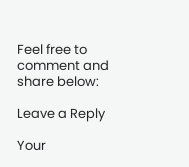Feel free to comment and share below:

Leave a Reply

Your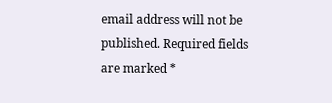email address will not be published. Required fields are marked *